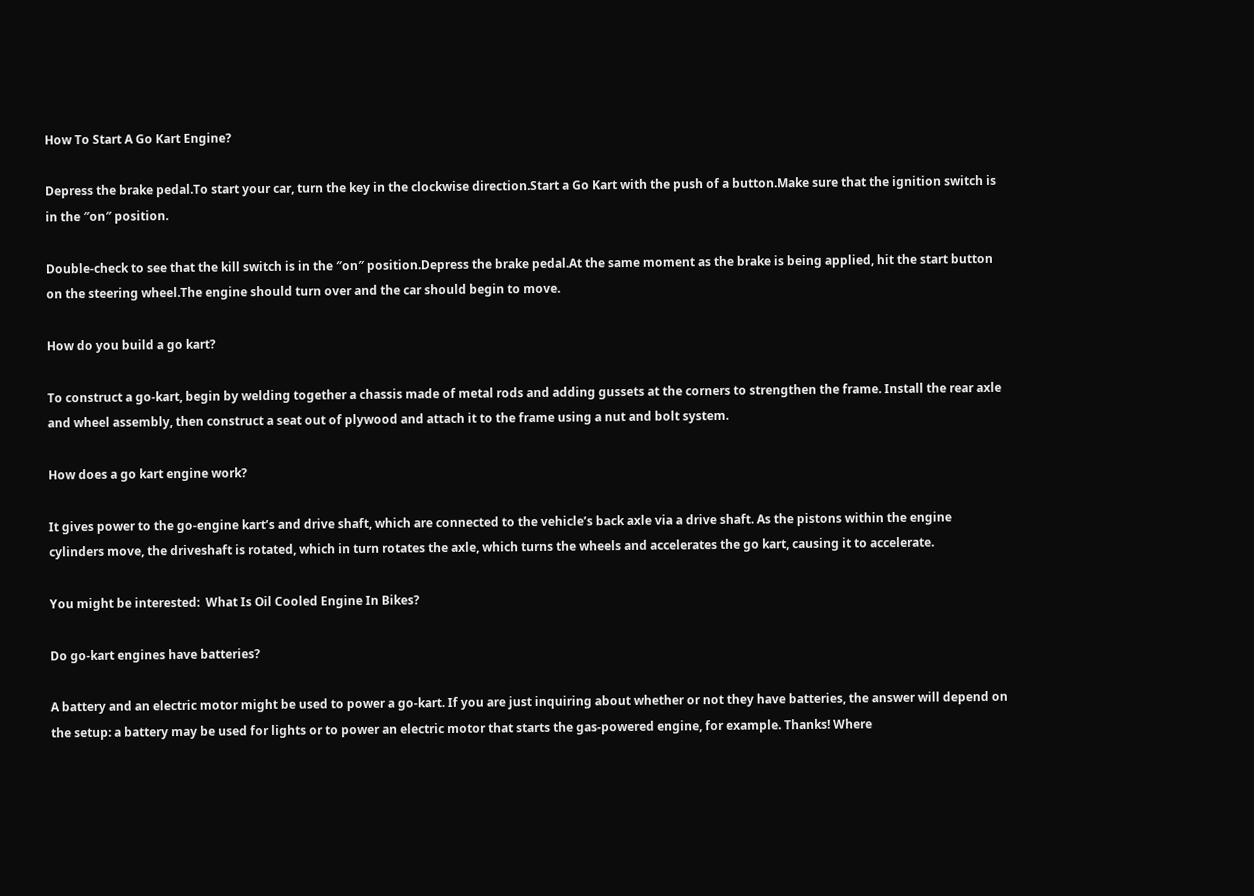How To Start A Go Kart Engine?

Depress the brake pedal.To start your car, turn the key in the clockwise direction.Start a Go Kart with the push of a button.Make sure that the ignition switch is in the ″on″ position.

Double-check to see that the kill switch is in the ″on″ position.Depress the brake pedal.At the same moment as the brake is being applied, hit the start button on the steering wheel.The engine should turn over and the car should begin to move.

How do you build a go kart?

To construct a go-kart, begin by welding together a chassis made of metal rods and adding gussets at the corners to strengthen the frame. Install the rear axle and wheel assembly, then construct a seat out of plywood and attach it to the frame using a nut and bolt system.

How does a go kart engine work?

It gives power to the go-engine kart’s and drive shaft, which are connected to the vehicle’s back axle via a drive shaft. As the pistons within the engine cylinders move, the driveshaft is rotated, which in turn rotates the axle, which turns the wheels and accelerates the go kart, causing it to accelerate.

You might be interested:  What Is Oil Cooled Engine In Bikes?

Do go-kart engines have batteries?

A battery and an electric motor might be used to power a go-kart. If you are just inquiring about whether or not they have batteries, the answer will depend on the setup: a battery may be used for lights or to power an electric motor that starts the gas-powered engine, for example. Thanks! Where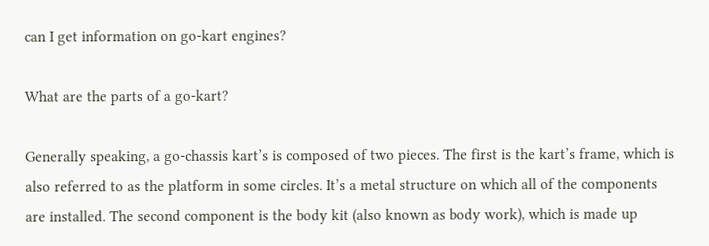can I get information on go-kart engines?

What are the parts of a go-kart?

Generally speaking, a go-chassis kart’s is composed of two pieces. The first is the kart’s frame, which is also referred to as the platform in some circles. It’s a metal structure on which all of the components are installed. The second component is the body kit (also known as body work), which is made up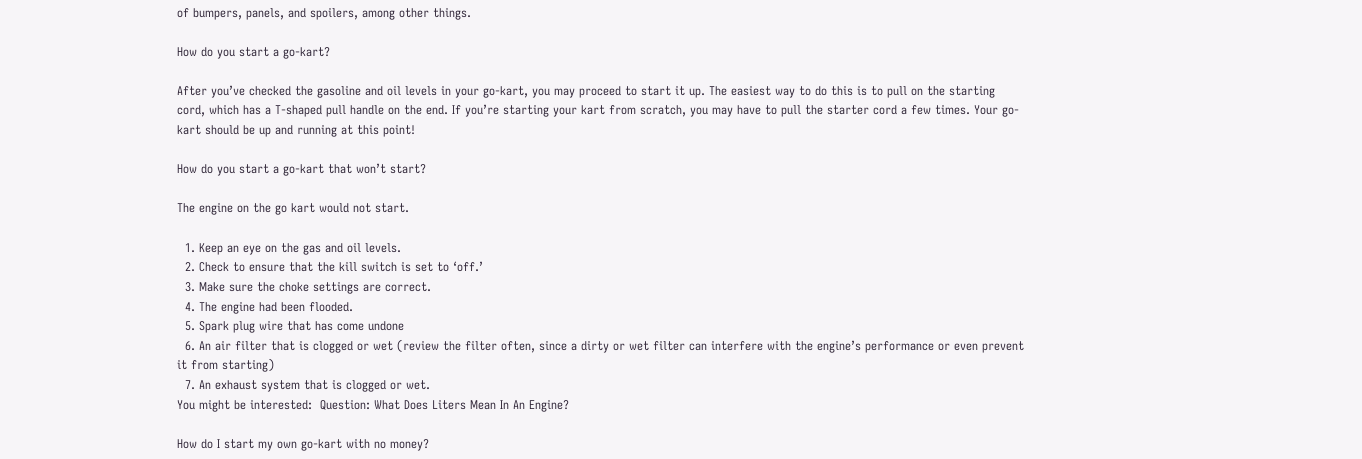of bumpers, panels, and spoilers, among other things.

How do you start a go-kart?

After you’ve checked the gasoline and oil levels in your go-kart, you may proceed to start it up. The easiest way to do this is to pull on the starting cord, which has a T-shaped pull handle on the end. If you’re starting your kart from scratch, you may have to pull the starter cord a few times. Your go-kart should be up and running at this point!

How do you start a go-kart that won’t start?

The engine on the go kart would not start.

  1. Keep an eye on the gas and oil levels.
  2. Check to ensure that the kill switch is set to ‘off.’
  3. Make sure the choke settings are correct.
  4. The engine had been flooded.
  5. Spark plug wire that has come undone
  6. An air filter that is clogged or wet (review the filter often, since a dirty or wet filter can interfere with the engine’s performance or even prevent it from starting)
  7. An exhaust system that is clogged or wet.
You might be interested:  Question: What Does Liters Mean In An Engine?

How do I start my own go-kart with no money?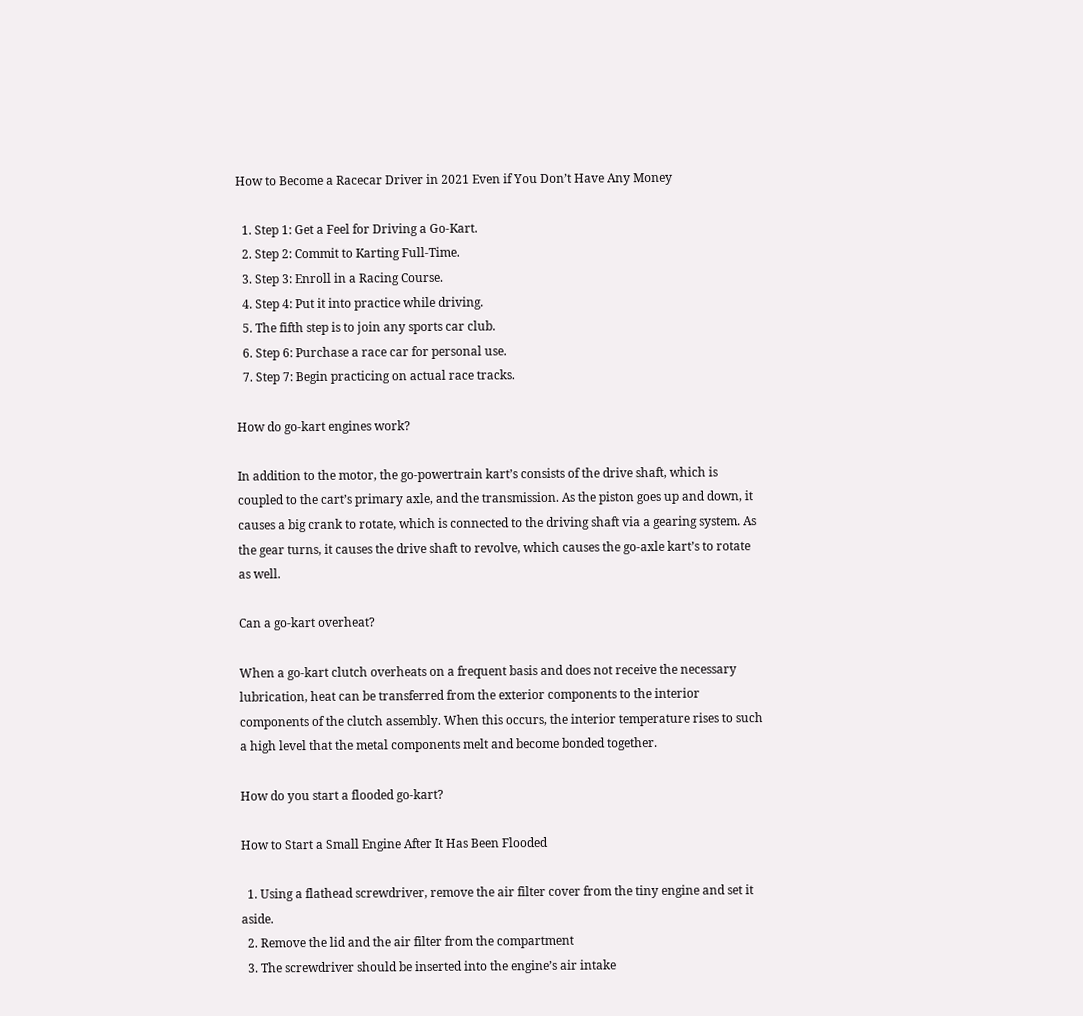How to Become a Racecar Driver in 2021 Even if You Don’t Have Any Money

  1. Step 1: Get a Feel for Driving a Go-Kart.
  2. Step 2: Commit to Karting Full-Time.
  3. Step 3: Enroll in a Racing Course.
  4. Step 4: Put it into practice while driving.
  5. The fifth step is to join any sports car club.
  6. Step 6: Purchase a race car for personal use.
  7. Step 7: Begin practicing on actual race tracks.

How do go-kart engines work?

In addition to the motor, the go-powertrain kart’s consists of the drive shaft, which is coupled to the cart’s primary axle, and the transmission. As the piston goes up and down, it causes a big crank to rotate, which is connected to the driving shaft via a gearing system. As the gear turns, it causes the drive shaft to revolve, which causes the go-axle kart’s to rotate as well.

Can a go-kart overheat?

When a go-kart clutch overheats on a frequent basis and does not receive the necessary lubrication, heat can be transferred from the exterior components to the interior components of the clutch assembly. When this occurs, the interior temperature rises to such a high level that the metal components melt and become bonded together.

How do you start a flooded go-kart?

How to Start a Small Engine After It Has Been Flooded

  1. Using a flathead screwdriver, remove the air filter cover from the tiny engine and set it aside.
  2. Remove the lid and the air filter from the compartment
  3. The screwdriver should be inserted into the engine’s air intake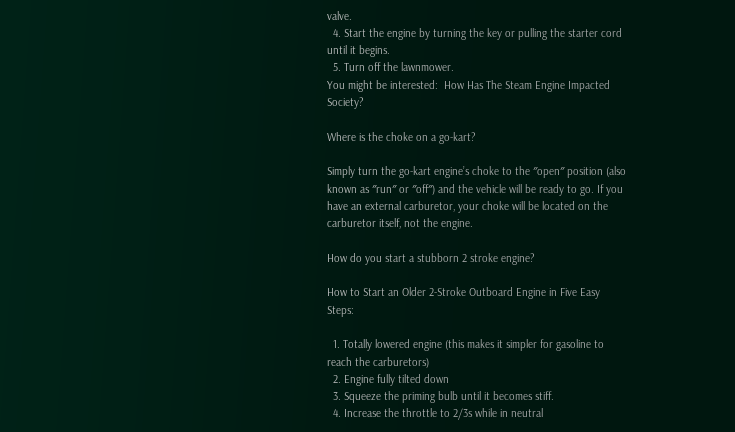valve.
  4. Start the engine by turning the key or pulling the starter cord until it begins.
  5. Turn off the lawnmower.
You might be interested:  How Has The Steam Engine Impacted Society?

Where is the choke on a go-kart?

Simply turn the go-kart engine’s choke to the ″open″ position (also known as ″run″ or ″off″) and the vehicle will be ready to go. If you have an external carburetor, your choke will be located on the carburetor itself, not the engine.

How do you start a stubborn 2 stroke engine?

How to Start an Older 2-Stroke Outboard Engine in Five Easy Steps:

  1. Totally lowered engine (this makes it simpler for gasoline to reach the carburetors)
  2. Engine fully tilted down
  3. Squeeze the priming bulb until it becomes stiff.
  4. Increase the throttle to 2/3s while in neutral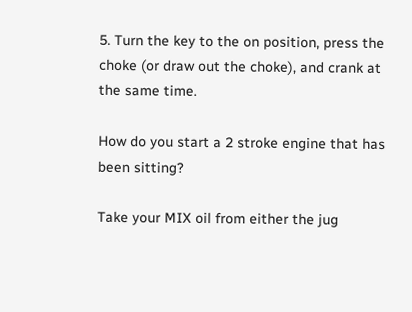5. Turn the key to the on position, press the choke (or draw out the choke), and crank at the same time.

How do you start a 2 stroke engine that has been sitting?

Take your MIX oil from either the jug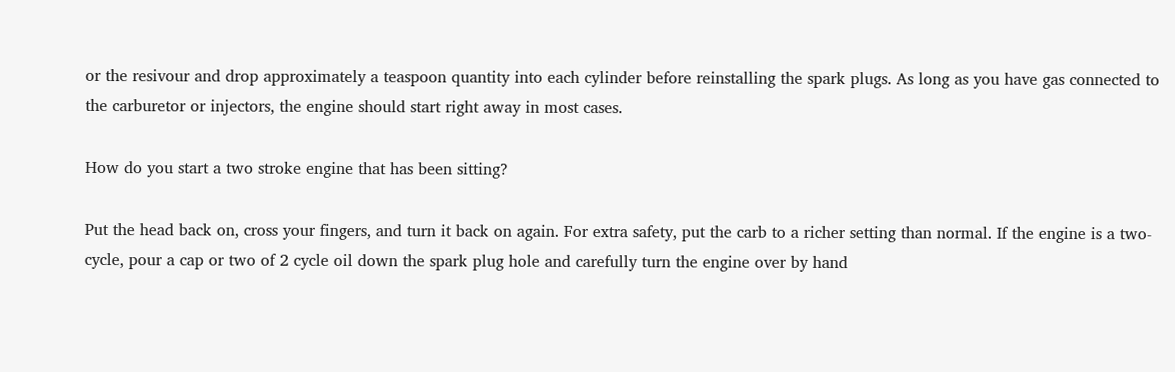or the resivour and drop approximately a teaspoon quantity into each cylinder before reinstalling the spark plugs. As long as you have gas connected to the carburetor or injectors, the engine should start right away in most cases.

How do you start a two stroke engine that has been sitting?

Put the head back on, cross your fingers, and turn it back on again. For extra safety, put the carb to a richer setting than normal. If the engine is a two-cycle, pour a cap or two of 2 cycle oil down the spark plug hole and carefully turn the engine over by hand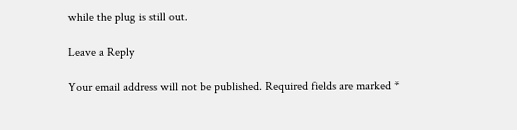while the plug is still out.

Leave a Reply

Your email address will not be published. Required fields are marked *